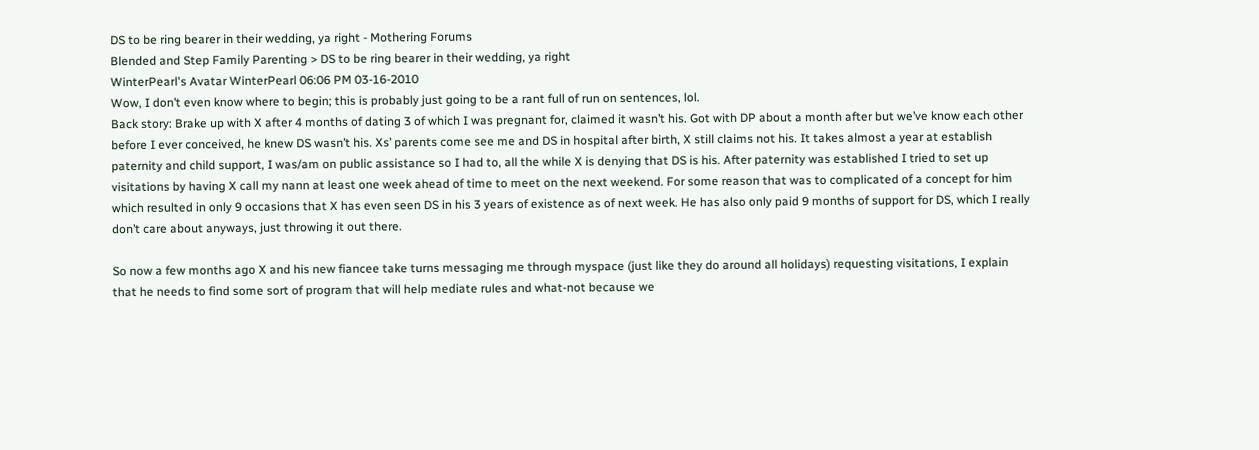DS to be ring bearer in their wedding, ya right - Mothering Forums
Blended and Step Family Parenting > DS to be ring bearer in their wedding, ya right
WinterPearl's Avatar WinterPearl 06:06 PM 03-16-2010
Wow, I don’t even know where to begin; this is probably just going to be a rant full of run on sentences, lol.
Back story: Brake up with X after 4 months of dating 3 of which I was pregnant for, claimed it wasn’t his. Got with DP about a month after but we’ve know each other before I ever conceived, he knew DS wasn’t his. Xs’ parents come see me and DS in hospital after birth, X still claims not his. It takes almost a year at establish paternity and child support, I was/am on public assistance so I had to, all the while X is denying that DS is his. After paternity was established I tried to set up visitations by having X call my nann at least one week ahead of time to meet on the next weekend. For some reason that was to complicated of a concept for him which resulted in only 9 occasions that X has even seen DS in his 3 years of existence as of next week. He has also only paid 9 months of support for DS, which I really don’t care about anyways, just throwing it out there.

So now a few months ago X and his new fiancee take turns messaging me through myspace (just like they do around all holidays) requesting visitations, I explain that he needs to find some sort of program that will help mediate rules and what-not because we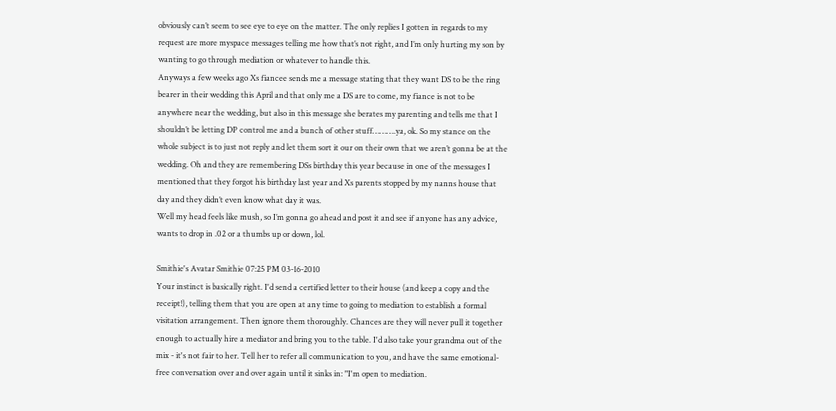obviously can’t seem to see eye to eye on the matter. The only replies I gotten in regards to my request are more myspace messages telling me how that’s not right, and I’m only hurting my son by wanting to go through mediation or whatever to handle this.
Anyways a few weeks ago Xs fiancee sends me a message stating that they want DS to be the ring bearer in their wedding this April and that only me a DS are to come, my fiance is not to be anywhere near the wedding, but also in this message she berates my parenting and tells me that I shouldn’t be letting DP control me and a bunch of other stuff……….ya, ok. So my stance on the whole subject is to just not reply and let them sort it our on their own that we aren’t gonna be at the wedding. Oh and they are remembering DSs birthday this year because in one of the messages I mentioned that they forgot his birthday last year and Xs parents stopped by my nanns house that day and they didn’t even know what day it was.
Well my head feels like mush, so I’m gonna go ahead and post it and see if anyone has any advice, wants to drop in .02 or a thumbs up or down, lol.

Smithie's Avatar Smithie 07:25 PM 03-16-2010
Your instinct is basically right. I'd send a certified letter to their house (and keep a copy and the receipt!), telling them that you are open at any time to going to mediation to establish a formal visitation arrangement. Then ignore them thoroughly. Chances are they will never pull it together enough to actually hire a mediator and bring you to the table. I'd also take your grandma out of the mix - it's not fair to her. Tell her to refer all communication to you, and have the same emotional-free conversation over and over again until it sinks in: "I'm open to mediation.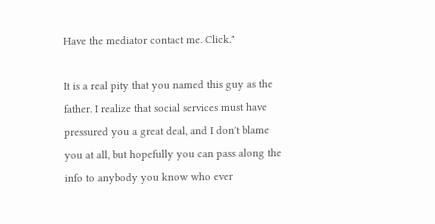Have the mediator contact me. Click."

It is a real pity that you named this guy as the father. I realize that social services must have pressured you a great deal, and I don't blame you at all, but hopefully you can pass along the info to anybody you know who ever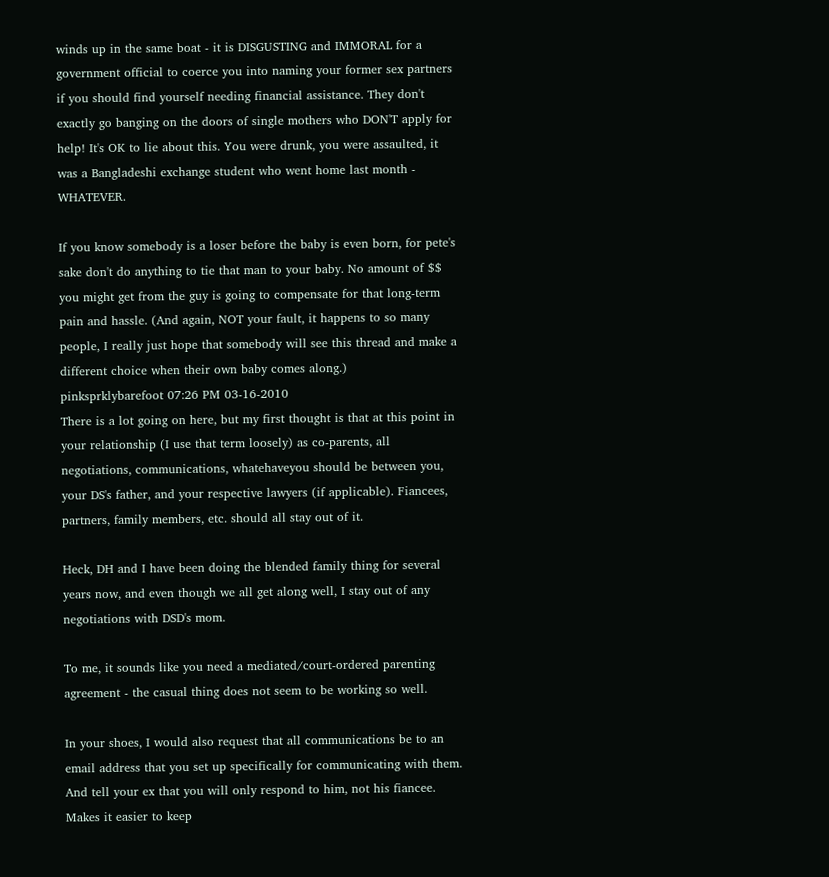winds up in the same boat - it is DISGUSTING and IMMORAL for a government official to coerce you into naming your former sex partners if you should find yourself needing financial assistance. They don't exactly go banging on the doors of single mothers who DON'T apply for help! It's OK to lie about this. You were drunk, you were assaulted, it was a Bangladeshi exchange student who went home last month - WHATEVER.

If you know somebody is a loser before the baby is even born, for pete's sake don't do anything to tie that man to your baby. No amount of $$ you might get from the guy is going to compensate for that long-term pain and hassle. (And again, NOT your fault, it happens to so many people, I really just hope that somebody will see this thread and make a different choice when their own baby comes along.)
pinksprklybarefoot 07:26 PM 03-16-2010
There is a lot going on here, but my first thought is that at this point in your relationship (I use that term loosely) as co-parents, all negotiations, communications, whatehaveyou should be between you, your DS's father, and your respective lawyers (if applicable). Fiancees, partners, family members, etc. should all stay out of it.

Heck, DH and I have been doing the blended family thing for several years now, and even though we all get along well, I stay out of any negotiations with DSD's mom.

To me, it sounds like you need a mediated/court-ordered parenting agreement - the casual thing does not seem to be working so well.

In your shoes, I would also request that all communications be to an email address that you set up specifically for communicating with them. And tell your ex that you will only respond to him, not his fiancee. Makes it easier to keep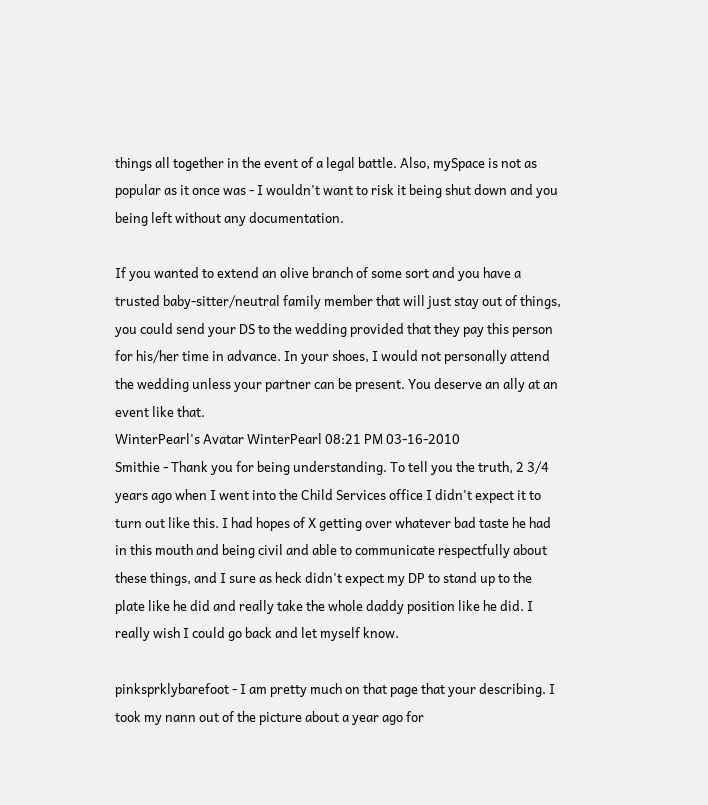things all together in the event of a legal battle. Also, mySpace is not as popular as it once was - I wouldn't want to risk it being shut down and you being left without any documentation.

If you wanted to extend an olive branch of some sort and you have a trusted baby-sitter/neutral family member that will just stay out of things, you could send your DS to the wedding provided that they pay this person for his/her time in advance. In your shoes, I would not personally attend the wedding unless your partner can be present. You deserve an ally at an event like that.
WinterPearl's Avatar WinterPearl 08:21 PM 03-16-2010
Smithie - Thank you for being understanding. To tell you the truth, 2 3/4 years ago when I went into the Child Services office I didn't expect it to turn out like this. I had hopes of X getting over whatever bad taste he had in this mouth and being civil and able to communicate respectfully about these things, and I sure as heck didn't expect my DP to stand up to the plate like he did and really take the whole daddy position like he did. I really wish I could go back and let myself know.

pinksprklybarefoot - I am pretty much on that page that your describing. I took my nann out of the picture about a year ago for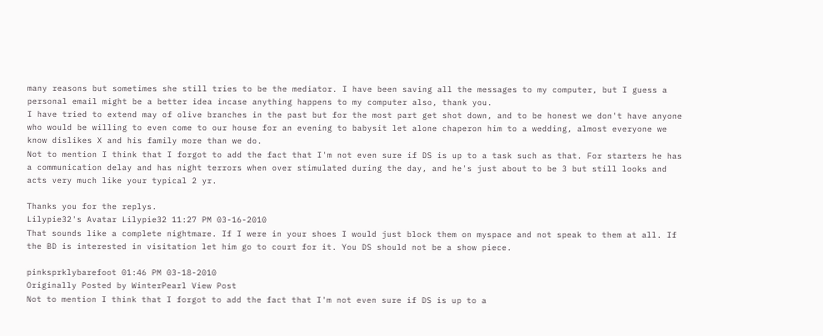many reasons but sometimes she still tries to be the mediator. I have been saving all the messages to my computer, but I guess a personal email might be a better idea incase anything happens to my computer also, thank you.
I have tried to extend may of olive branches in the past but for the most part get shot down, and to be honest we don't have anyone who would be willing to even come to our house for an evening to babysit let alone chaperon him to a wedding, almost everyone we know dislikes X and his family more than we do.
Not to mention I think that I forgot to add the fact that I'm not even sure if DS is up to a task such as that. For starters he has a communication delay and has night terrors when over stimulated during the day, and he's just about to be 3 but still looks and acts very much like your typical 2 yr.

Thanks you for the replys.
Lilypie32's Avatar Lilypie32 11:27 PM 03-16-2010
That sounds like a complete nightmare. If I were in your shoes I would just block them on myspace and not speak to them at all. If the BD is interested in visitation let him go to court for it. You DS should not be a show piece.

pinksprklybarefoot 01:46 PM 03-18-2010
Originally Posted by WinterPearl View Post
Not to mention I think that I forgot to add the fact that I'm not even sure if DS is up to a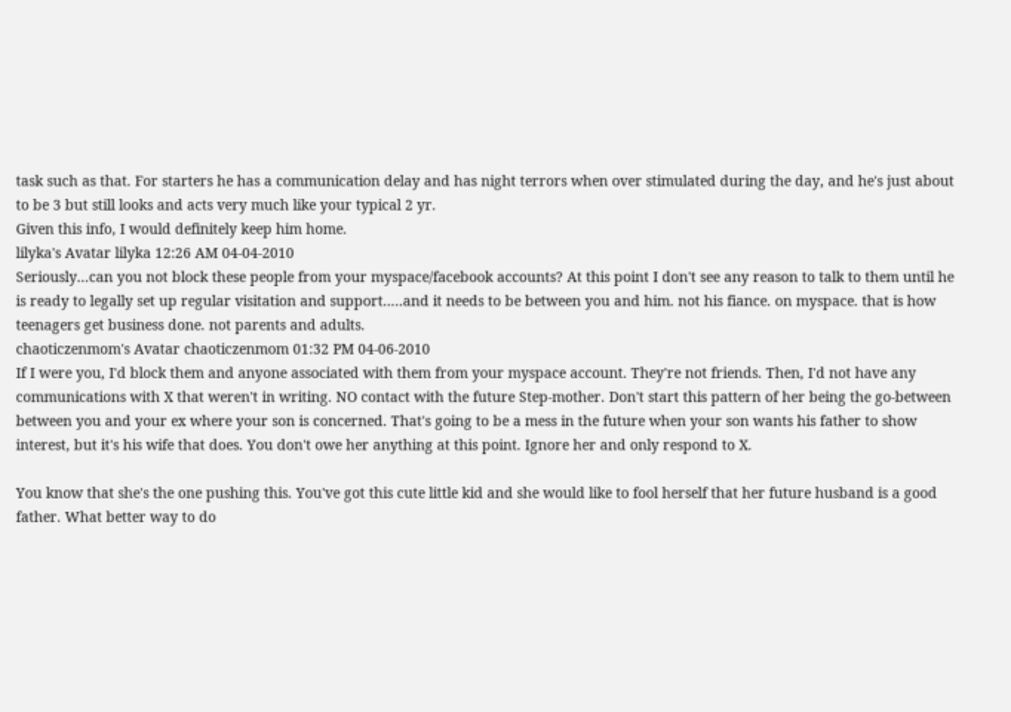task such as that. For starters he has a communication delay and has night terrors when over stimulated during the day, and he's just about to be 3 but still looks and acts very much like your typical 2 yr.
Given this info, I would definitely keep him home.
lilyka's Avatar lilyka 12:26 AM 04-04-2010
Seriously...can you not block these people from your myspace/facebook accounts? At this point I don't see any reason to talk to them until he is ready to legally set up regular visitation and support.....and it needs to be between you and him. not his fiance. on myspace. that is how teenagers get business done. not parents and adults.
chaoticzenmom's Avatar chaoticzenmom 01:32 PM 04-06-2010
If I were you, I'd block them and anyone associated with them from your myspace account. They're not friends. Then, I'd not have any communications with X that weren't in writing. NO contact with the future Step-mother. Don't start this pattern of her being the go-between between you and your ex where your son is concerned. That's going to be a mess in the future when your son wants his father to show interest, but it's his wife that does. You don't owe her anything at this point. Ignore her and only respond to X.

You know that she's the one pushing this. You've got this cute little kid and she would like to fool herself that her future husband is a good father. What better way to do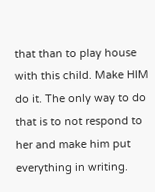that than to play house with this child. Make HIM do it. The only way to do that is to not respond to her and make him put everything in writing.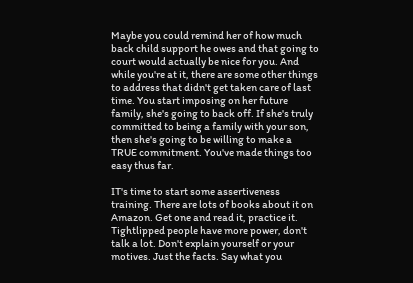Maybe you could remind her of how much back child support he owes and that going to court would actually be nice for you. And while you're at it, there are some other things to address that didn't get taken care of last time. You start imposing on her future family, she's going to back off. If she's truly committed to being a family with your son, then she's going to be willing to make a TRUE commitment. You've made things too easy thus far.

IT's time to start some assertiveness training. There are lots of books about it on Amazon. Get one and read it, practice it. Tightlipped people have more power, don't talk a lot. Don't explain yourself or your motives. Just the facts. Say what you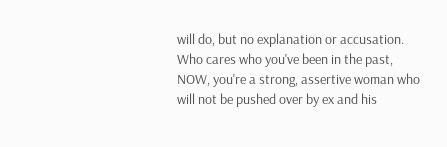will do, but no explanation or accusation. Who cares who you've been in the past, NOW, you're a strong, assertive woman who will not be pushed over by ex and his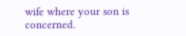wife where your son is concerned.